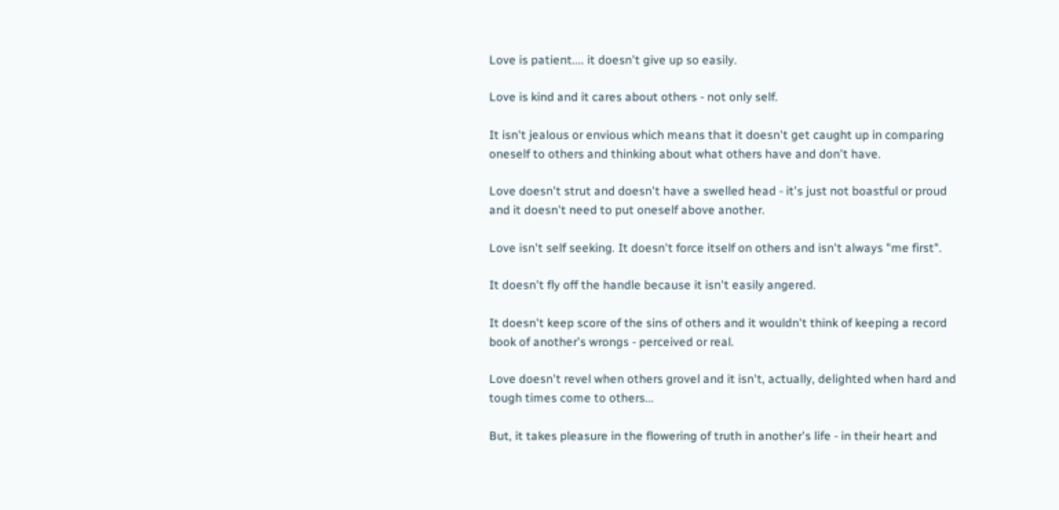Love is patient.... it doesn't give up so easily.

Love is kind and it cares about others - not only self.

It isn't jealous or envious which means that it doesn't get caught up in comparing oneself to others and thinking about what others have and don't have.

Love doesn't strut and doesn't have a swelled head - it's just not boastful or proud and it doesn't need to put oneself above another.

Love isn't self seeking. It doesn't force itself on others and isn't always "me first".

It doesn't fly off the handle because it isn't easily angered.

It doesn't keep score of the sins of others and it wouldn't think of keeping a record book of another's wrongs - perceived or real.

Love doesn't revel when others grovel and it isn't, actually, delighted when hard and tough times come to others...

But, it takes pleasure in the flowering of truth in another's life - in their heart and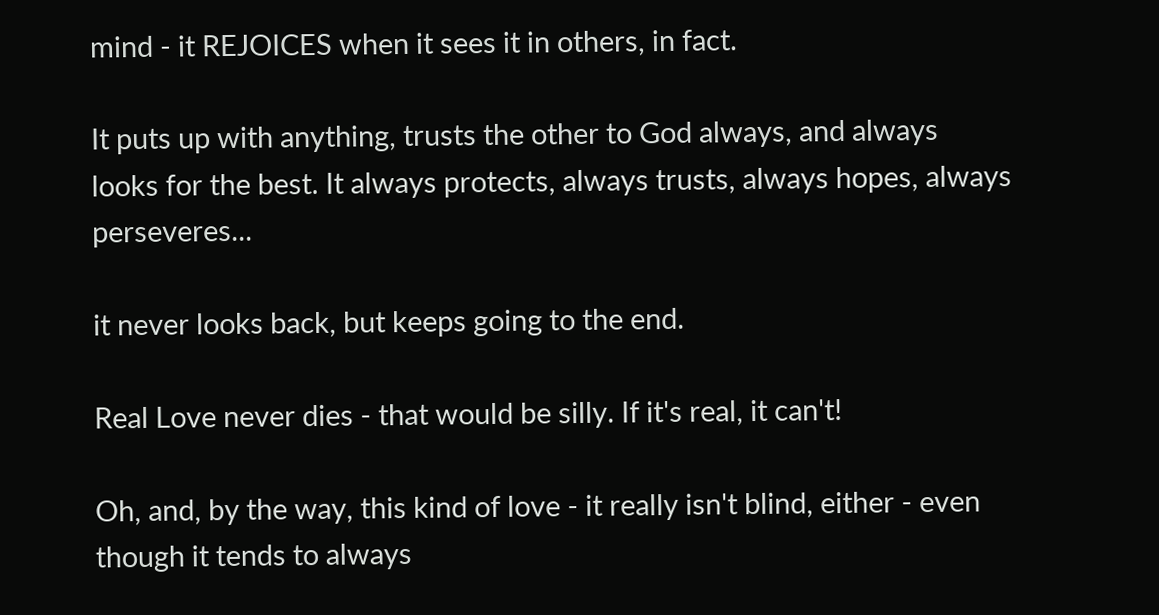mind - it REJOICES when it sees it in others, in fact.

It puts up with anything, trusts the other to God always, and always looks for the best. It always protects, always trusts, always hopes, always perseveres...

it never looks back, but keeps going to the end.

Real Love never dies - that would be silly. If it's real, it can't!

Oh, and, by the way, this kind of love - it really isn't blind, either - even though it tends to always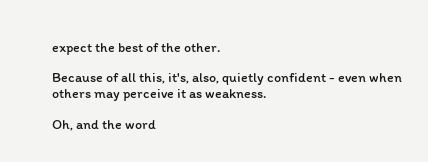expect the best of the other.

Because of all this, it's, also, quietly confident - even when others may perceive it as weakness.

Oh, and the word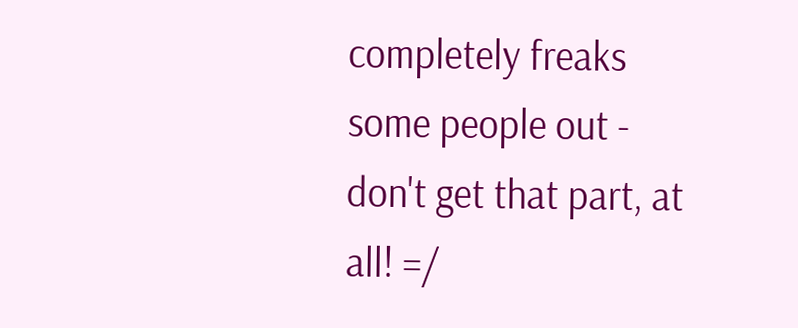completely freaks some people out - don't get that part, at all! =/